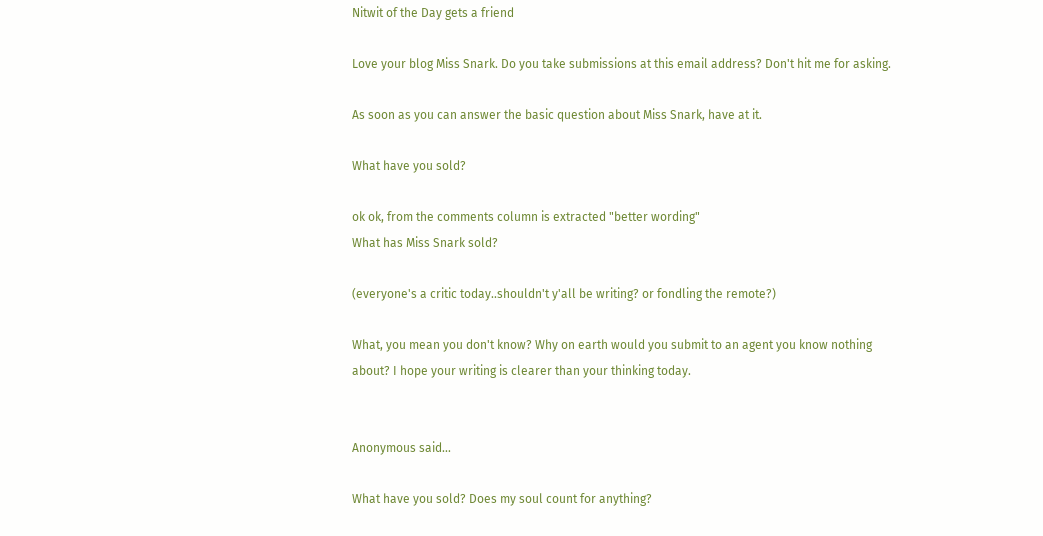Nitwit of the Day gets a friend

Love your blog Miss Snark. Do you take submissions at this email address? Don't hit me for asking.

As soon as you can answer the basic question about Miss Snark, have at it.

What have you sold?

ok ok, from the comments column is extracted "better wording"
What has Miss Snark sold?

(everyone's a critic today..shouldn't y'all be writing? or fondling the remote?)

What, you mean you don't know? Why on earth would you submit to an agent you know nothing about? I hope your writing is clearer than your thinking today.


Anonymous said...

What have you sold? Does my soul count for anything?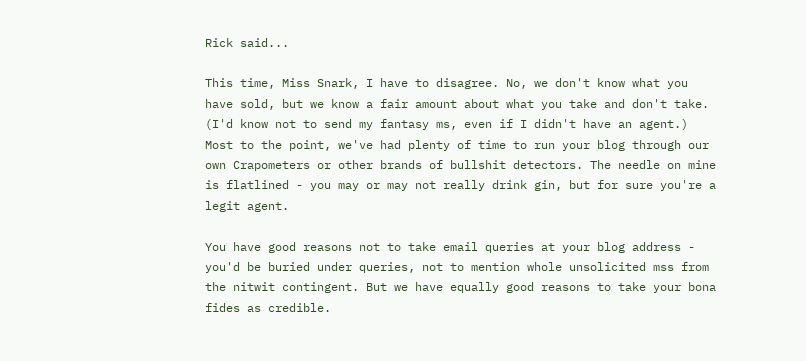Rick said...

This time, Miss Snark, I have to disagree. No, we don't know what you have sold, but we know a fair amount about what you take and don't take. (I'd know not to send my fantasy ms, even if I didn't have an agent.) Most to the point, we've had plenty of time to run your blog through our own Crapometers or other brands of bullshit detectors. The needle on mine is flatlined - you may or may not really drink gin, but for sure you're a legit agent.

You have good reasons not to take email queries at your blog address - you'd be buried under queries, not to mention whole unsolicited mss from the nitwit contingent. But we have equally good reasons to take your bona fides as credible.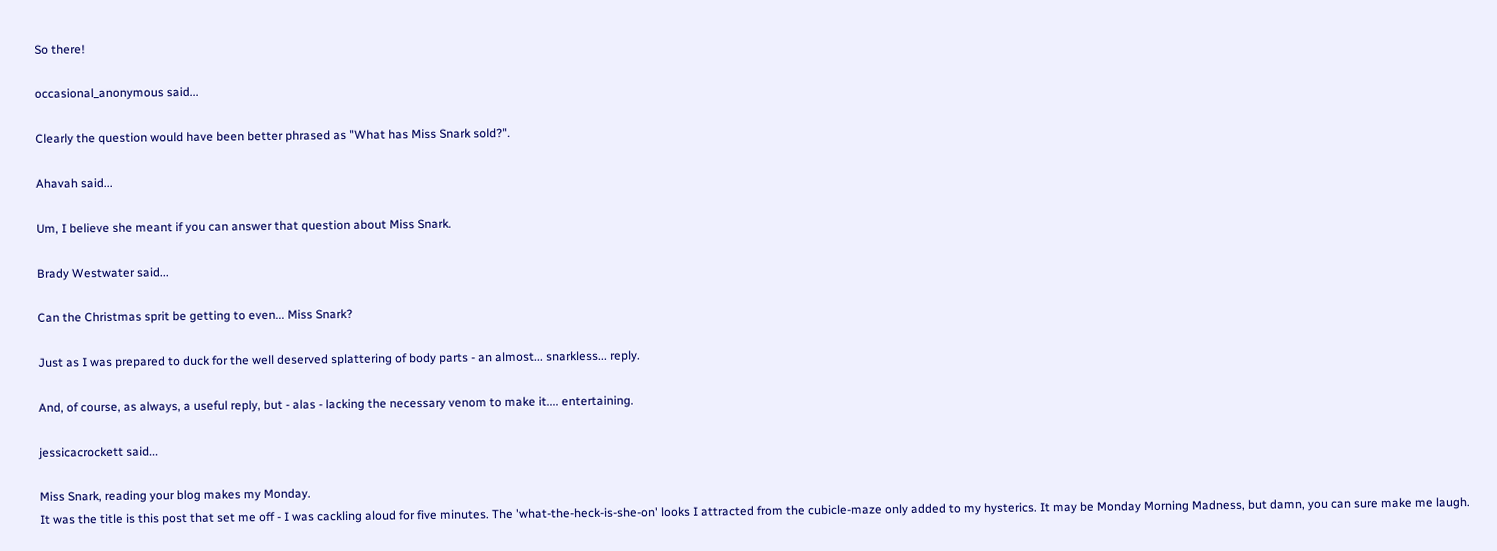So there!

occasional_anonymous said...

Clearly the question would have been better phrased as "What has Miss Snark sold?".

Ahavah said...

Um, I believe she meant if you can answer that question about Miss Snark.

Brady Westwater said...

Can the Christmas sprit be getting to even... Miss Snark?

Just as I was prepared to duck for the well deserved splattering of body parts - an almost... snarkless... reply.

And, of course, as always, a useful reply, but - alas - lacking the necessary venom to make it.... entertaining.

jessicacrockett said...

Miss Snark, reading your blog makes my Monday.
It was the title is this post that set me off - I was cackling aloud for five minutes. The 'what-the-heck-is-she-on' looks I attracted from the cubicle-maze only added to my hysterics. It may be Monday Morning Madness, but damn, you can sure make me laugh.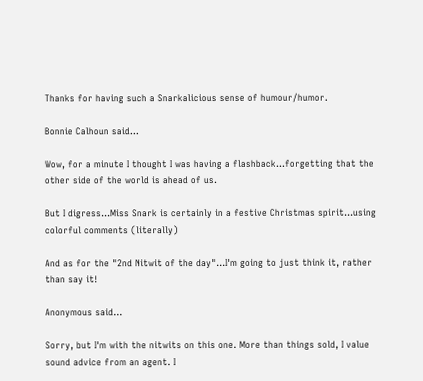Thanks for having such a Snarkalicious sense of humour/humor.

Bonnie Calhoun said...

Wow, for a minute I thought I was having a flashback...forgetting that the other side of the world is ahead of us.

But I digress...Miss Snark is certainly in a festive Christmas spirit...using colorful comments (literally)

And as for the "2nd Nitwit of the day"...I'm going to just think it, rather than say it!

Anonymous said...

Sorry, but I'm with the nitwits on this one. More than things sold, I value sound advice from an agent. I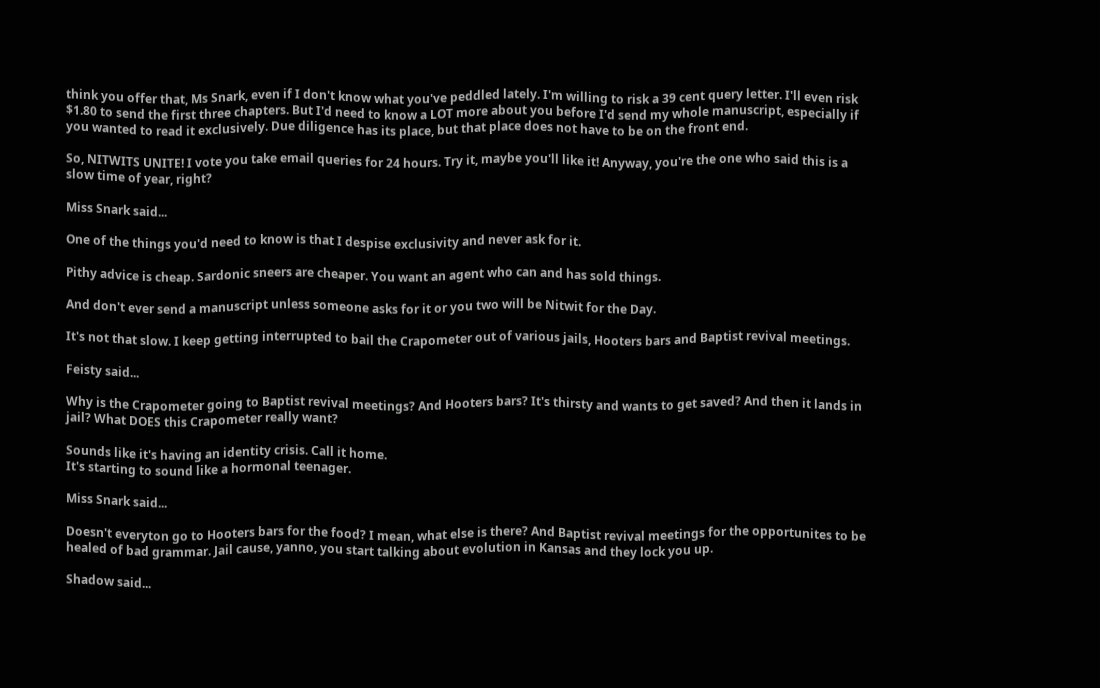think you offer that, Ms Snark, even if I don't know what you've peddled lately. I'm willing to risk a 39 cent query letter. I'll even risk $1.80 to send the first three chapters. But I'd need to know a LOT more about you before I'd send my whole manuscript, especially if you wanted to read it exclusively. Due diligence has its place, but that place does not have to be on the front end.

So, NITWITS UNITE! I vote you take email queries for 24 hours. Try it, maybe you'll like it! Anyway, you're the one who said this is a slow time of year, right?

Miss Snark said...

One of the things you'd need to know is that I despise exclusivity and never ask for it.

Pithy advice is cheap. Sardonic sneers are cheaper. You want an agent who can and has sold things.

And don't ever send a manuscript unless someone asks for it or you two will be Nitwit for the Day.

It's not that slow. I keep getting interrupted to bail the Crapometer out of various jails, Hooters bars and Baptist revival meetings.

Feisty said...

Why is the Crapometer going to Baptist revival meetings? And Hooters bars? It's thirsty and wants to get saved? And then it lands in jail? What DOES this Crapometer really want?

Sounds like it's having an identity crisis. Call it home.
It's starting to sound like a hormonal teenager.

Miss Snark said...

Doesn't everyton go to Hooters bars for the food? I mean, what else is there? And Baptist revival meetings for the opportunites to be healed of bad grammar. Jail cause, yanno, you start talking about evolution in Kansas and they lock you up.

Shadow said...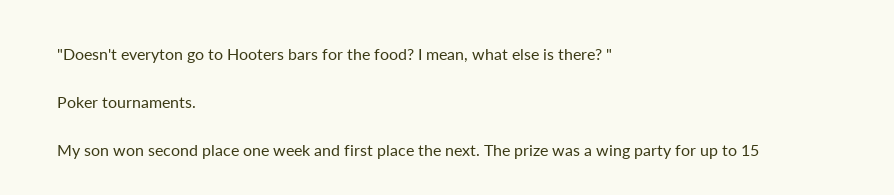"Doesn't everyton go to Hooters bars for the food? I mean, what else is there? "

Poker tournaments.

My son won second place one week and first place the next. The prize was a wing party for up to 15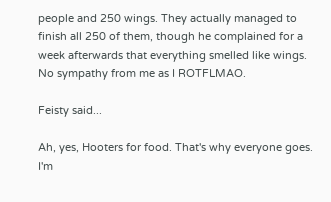people and 250 wings. They actually managed to finish all 250 of them, though he complained for a week afterwards that everything smelled like wings. No sympathy from me as I ROTFLMAO.

Feisty said...

Ah, yes, Hooters for food. That's why everyone goes. I'm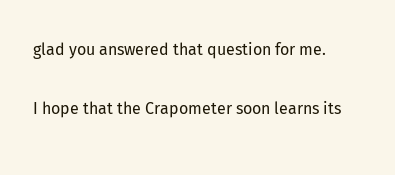glad you answered that question for me.

I hope that the Crapometer soon learns its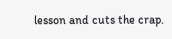lesson and cuts the crap.